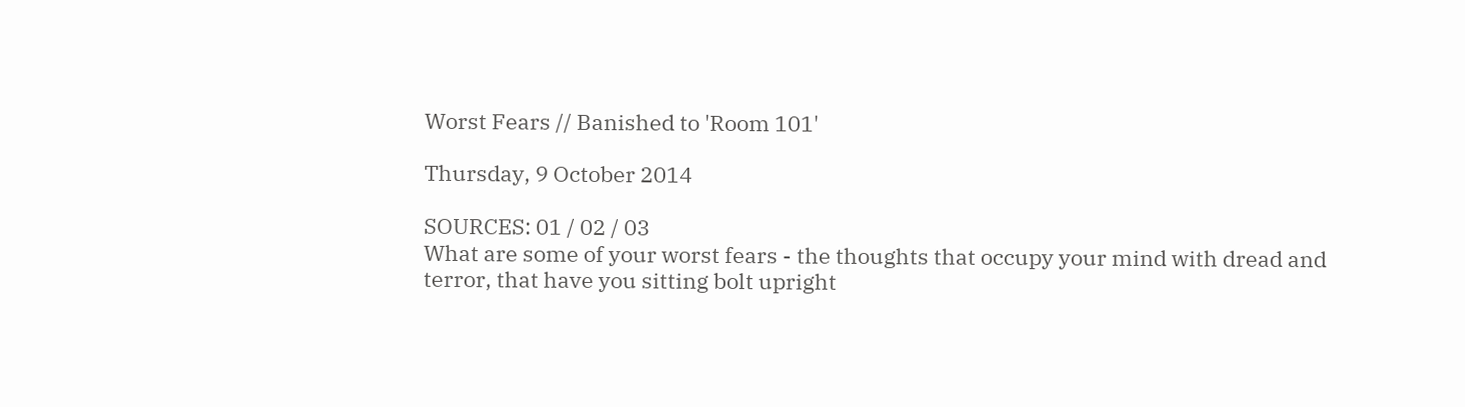Worst Fears // Banished to 'Room 101'

Thursday, 9 October 2014

SOURCES: 01 / 02 / 03
What are some of your worst fears - the thoughts that occupy your mind with dread and terror, that have you sitting bolt upright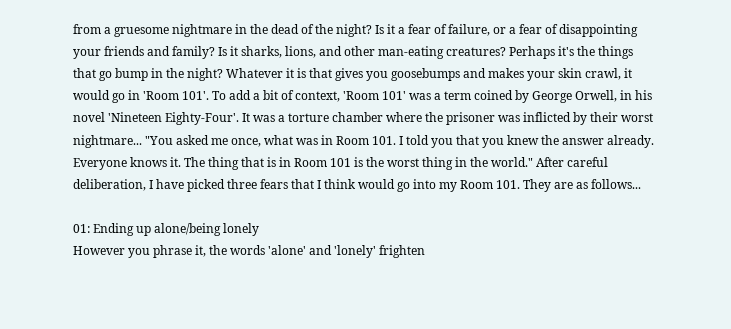from a gruesome nightmare in the dead of the night? Is it a fear of failure, or a fear of disappointing your friends and family? Is it sharks, lions, and other man-eating creatures? Perhaps it's the things that go bump in the night? Whatever it is that gives you goosebumps and makes your skin crawl, it would go in 'Room 101'. To add a bit of context, 'Room 101' was a term coined by George Orwell, in his novel 'Nineteen Eighty-Four'. It was a torture chamber where the prisoner was inflicted by their worst nightmare... "You asked me once, what was in Room 101. I told you that you knew the answer already. Everyone knows it. The thing that is in Room 101 is the worst thing in the world." After careful deliberation, I have picked three fears that I think would go into my Room 101. They are as follows...

01: Ending up alone/being lonely
However you phrase it, the words 'alone' and 'lonely' frighten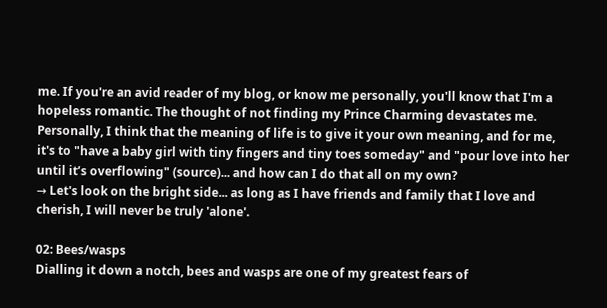me. If you're an avid reader of my blog, or know me personally, you'll know that I'm a hopeless romantic. The thought of not finding my Prince Charming devastates me. Personally, I think that the meaning of life is to give it your own meaning, and for me, it's to "have a baby girl with tiny fingers and tiny toes someday" and "pour love into her until it’s overflowing" (source)... and how can I do that all on my own?
→ Let's look on the bright side... as long as I have friends and family that I love and cherish, I will never be truly 'alone'.

02: Bees/wasps
Dialling it down a notch, bees and wasps are one of my greatest fears of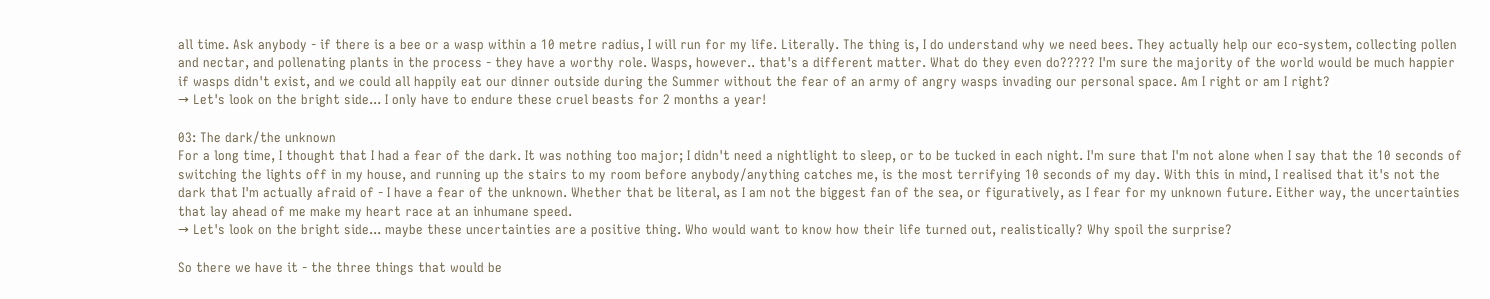all time. Ask anybody - if there is a bee or a wasp within a 10 metre radius, I will run for my life. Literally. The thing is, I do understand why we need bees. They actually help our eco-system, collecting pollen and nectar, and pollenating plants in the process - they have a worthy role. Wasps, however.. that's a different matter. What do they even do????? I'm sure the majority of the world would be much happier if wasps didn't exist, and we could all happily eat our dinner outside during the Summer without the fear of an army of angry wasps invading our personal space. Am I right or am I right?
→ Let's look on the bright side... I only have to endure these cruel beasts for 2 months a year!

03: The dark/the unknown
For a long time, I thought that I had a fear of the dark. It was nothing too major; I didn't need a nightlight to sleep, or to be tucked in each night. I'm sure that I'm not alone when I say that the 10 seconds of switching the lights off in my house, and running up the stairs to my room before anybody/anything catches me, is the most terrifying 10 seconds of my day. With this in mind, I realised that it's not the dark that I'm actually afraid of - I have a fear of the unknown. Whether that be literal, as I am not the biggest fan of the sea, or figuratively, as I fear for my unknown future. Either way, the uncertainties that lay ahead of me make my heart race at an inhumane speed.
→ Let's look on the bright side... maybe these uncertainties are a positive thing. Who would want to know how their life turned out, realistically? Why spoil the surprise?

So there we have it - the three things that would be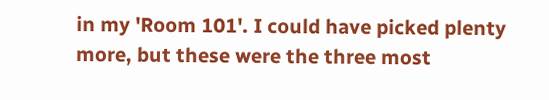in my 'Room 101'. I could have picked plenty more, but these were the three most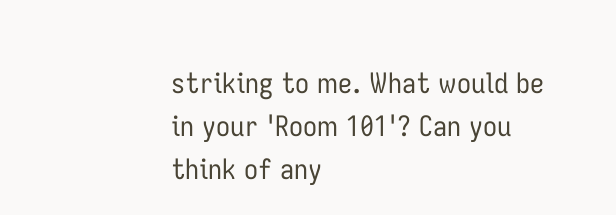striking to me. What would be in your 'Room 101'? Can you think of any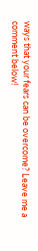ways that your fears can be overcome? Leave me a comment below!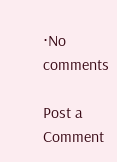⋅No comments

Post a Comment